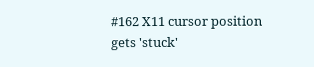#162 X11 cursor position gets 'stuck'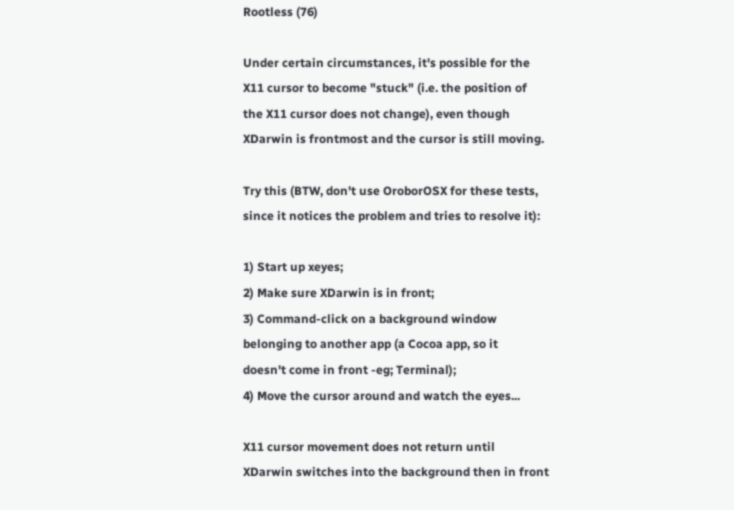Rootless (76)

Under certain circumstances, it's possible for the
X11 cursor to become "stuck" (i.e. the position of
the X11 cursor does not change), even though
XDarwin is frontmost and the cursor is still moving.

Try this (BTW, don't use OroborOSX for these tests,
since it notices the problem and tries to resolve it):

1) Start up xeyes;
2) Make sure XDarwin is in front;
3) Command-click on a background window
belonging to another app (a Cocoa app, so it
doesn't come in front -eg; Terminal);
4) Move the cursor around and watch the eyes...

X11 cursor movement does not return until
XDarwin switches into the background then in front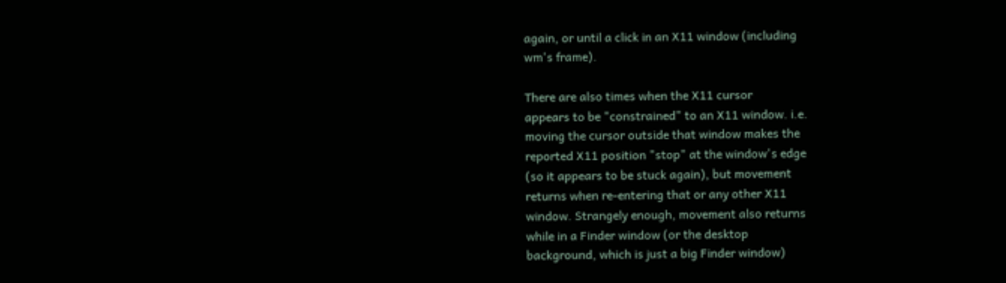again, or until a click in an X11 window (including
wm's frame).

There are also times when the X11 cursor
appears to be "constrained" to an X11 window. i.e.
moving the cursor outside that window makes the
reported X11 position "stop" at the window's edge
(so it appears to be stuck again), but movement
returns when re-entering that or any other X11
window. Strangely enough, movement also returns
while in a Finder window (or the desktop
background, which is just a big Finder window)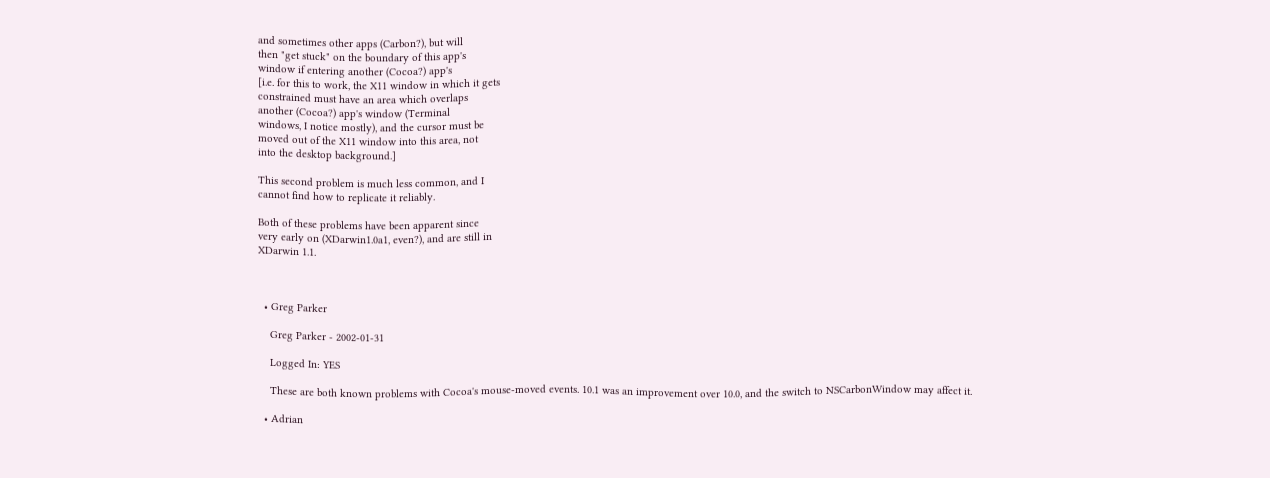and sometimes other apps (Carbon?), but will
then "get stuck" on the boundary of this app's
window if entering another (Cocoa?) app's
[i.e. for this to work, the X11 window in which it gets
constrained must have an area which overlaps
another (Cocoa?) app's window (Terminal
windows, I notice mostly), and the cursor must be
moved out of the X11 window into this area, not
into the desktop background.]

This second problem is much less common, and I
cannot find how to replicate it reliably.

Both of these problems have been apparent since
very early on (XDarwin1.0a1, even?), and are still in
XDarwin 1.1.



  • Greg Parker

    Greg Parker - 2002-01-31

    Logged In: YES

    These are both known problems with Cocoa's mouse-moved events. 10.1 was an improvement over 10.0, and the switch to NSCarbonWindow may affect it.

  • Adrian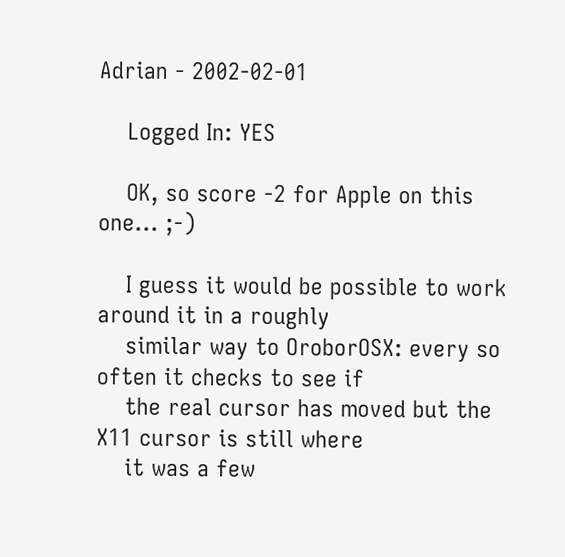Adrian - 2002-02-01

    Logged In: YES

    OK, so score -2 for Apple on this one... ;-)

    I guess it would be possible to work around it in a roughly
    similar way to OroborOSX: every so often it checks to see if
    the real cursor has moved but the X11 cursor is still where
    it was a few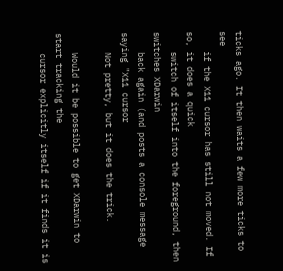ticks ago. It then waits a few more ticks to see
    if the X11 cursor has still not moved. If so, it does a quick
    switch of itself into the foreground, then switches XDarwin
    back again (and posts a console message saying "X11 cursor
    Not pretty, but it does the trick.

    Would it be possible to get XDarwin to start tracking the
    cursor explicitly itself if it finds it is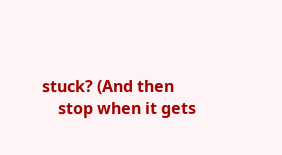stuck? (And then
    stop when it gets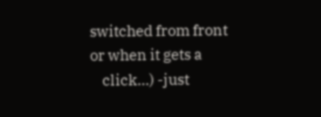switched from front or when it gets a
    click...) -just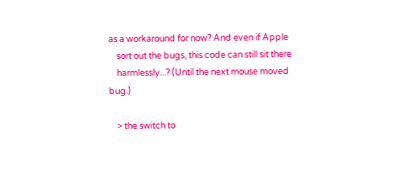as a workaround for now? And even if Apple
    sort out the bugs, this code can still sit there
    harmlessly...? (Until the next mouse moved bug.)

    > the switch to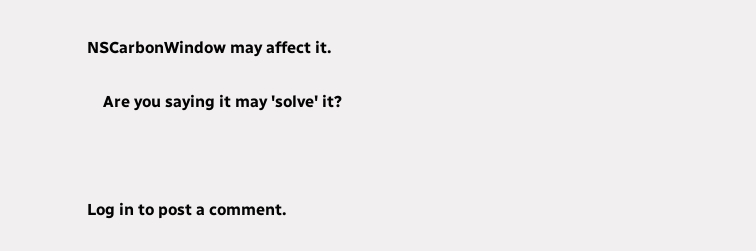NSCarbonWindow may affect it.

    Are you saying it may 'solve' it?



Log in to post a comment.